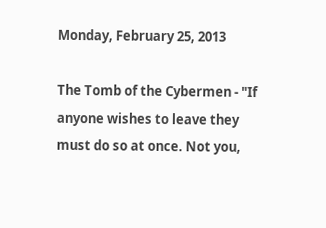Monday, February 25, 2013

The Tomb of the Cybermen - "If anyone wishes to leave they must do so at once. Not you,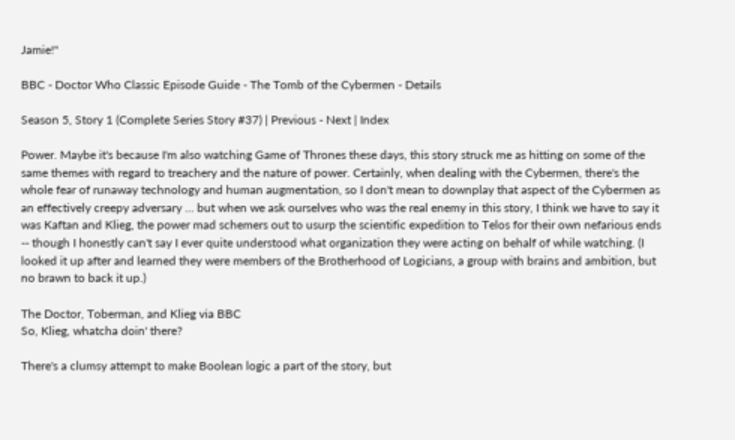Jamie!"

BBC - Doctor Who Classic Episode Guide - The Tomb of the Cybermen - Details

Season 5, Story 1 (Complete Series Story #37) | Previous - Next | Index

Power. Maybe it's because I'm also watching Game of Thrones these days, this story struck me as hitting on some of the same themes with regard to treachery and the nature of power. Certainly, when dealing with the Cybermen, there's the whole fear of runaway technology and human augmentation, so I don't mean to downplay that aspect of the Cybermen as an effectively creepy adversary ... but when we ask ourselves who was the real enemy in this story, I think we have to say it was Kaftan and Klieg, the power mad schemers out to usurp the scientific expedition to Telos for their own nefarious ends -- though I honestly can't say I ever quite understood what organization they were acting on behalf of while watching. (I looked it up after and learned they were members of the Brotherhood of Logicians, a group with brains and ambition, but no brawn to back it up.)

The Doctor, Toberman, and Klieg via BBC
So, Klieg, whatcha doin' there?

There's a clumsy attempt to make Boolean logic a part of the story, but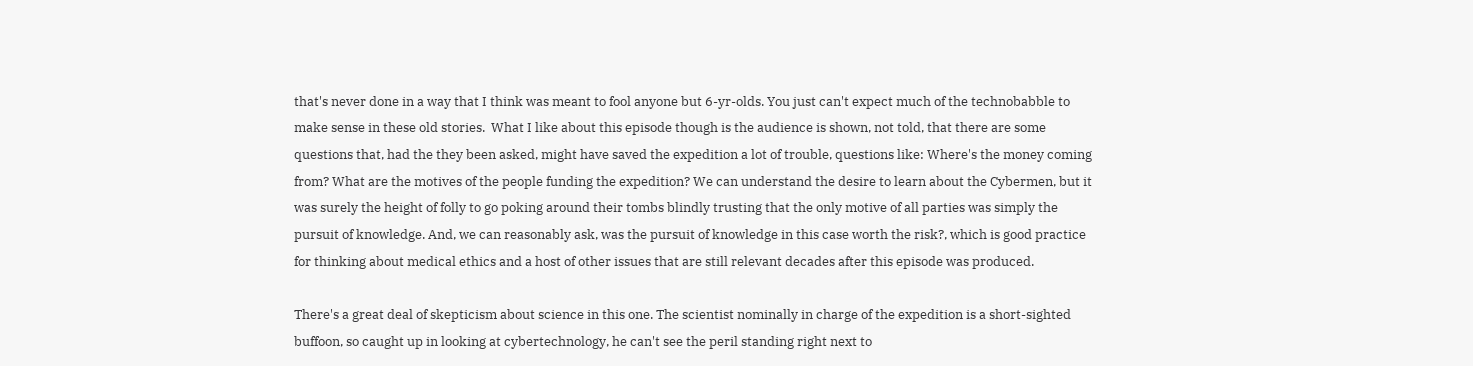that's never done in a way that I think was meant to fool anyone but 6-yr-olds. You just can't expect much of the technobabble to make sense in these old stories.  What I like about this episode though is the audience is shown, not told, that there are some questions that, had the they been asked, might have saved the expedition a lot of trouble, questions like: Where's the money coming from? What are the motives of the people funding the expedition? We can understand the desire to learn about the Cybermen, but it was surely the height of folly to go poking around their tombs blindly trusting that the only motive of all parties was simply the pursuit of knowledge. And, we can reasonably ask, was the pursuit of knowledge in this case worth the risk?, which is good practice for thinking about medical ethics and a host of other issues that are still relevant decades after this episode was produced.

There's a great deal of skepticism about science in this one. The scientist nominally in charge of the expedition is a short-sighted buffoon, so caught up in looking at cybertechnology, he can't see the peril standing right next to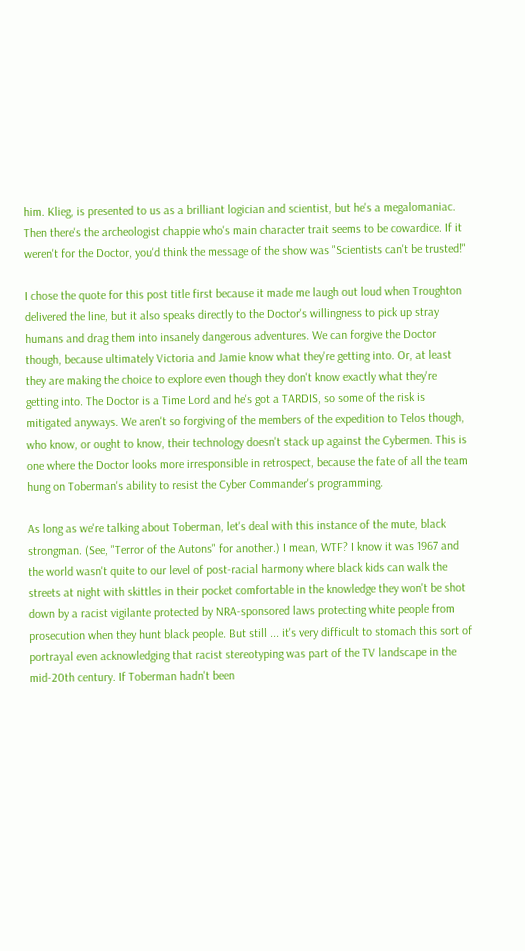him. Klieg, is presented to us as a brilliant logician and scientist, but he's a megalomaniac. Then there's the archeologist chappie who's main character trait seems to be cowardice. If it weren't for the Doctor, you'd think the message of the show was "Scientists can't be trusted!"

I chose the quote for this post title first because it made me laugh out loud when Troughton delivered the line, but it also speaks directly to the Doctor's willingness to pick up stray humans and drag them into insanely dangerous adventures. We can forgive the Doctor though, because ultimately Victoria and Jamie know what they're getting into. Or, at least they are making the choice to explore even though they don't know exactly what they're getting into. The Doctor is a Time Lord and he's got a TARDIS, so some of the risk is mitigated anyways. We aren't so forgiving of the members of the expedition to Telos though, who know, or ought to know, their technology doesn't stack up against the Cybermen. This is one where the Doctor looks more irresponsible in retrospect, because the fate of all the team hung on Toberman's ability to resist the Cyber Commander's programming.

As long as we're talking about Toberman, let's deal with this instance of the mute, black strongman. (See, "Terror of the Autons" for another.) I mean, WTF? I know it was 1967 and the world wasn't quite to our level of post-racial harmony where black kids can walk the streets at night with skittles in their pocket comfortable in the knowledge they won't be shot down by a racist vigilante protected by NRA-sponsored laws protecting white people from prosecution when they hunt black people. But still ... it's very difficult to stomach this sort of portrayal even acknowledging that racist stereotyping was part of the TV landscape in the mid-20th century. If Toberman hadn't been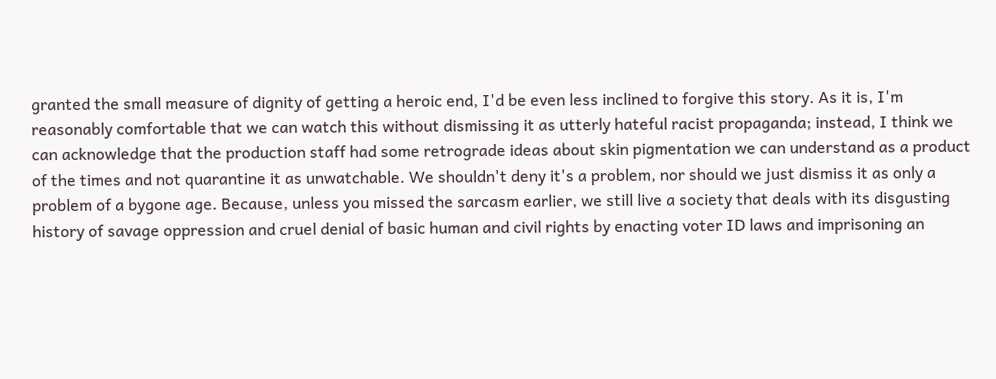granted the small measure of dignity of getting a heroic end, I'd be even less inclined to forgive this story. As it is, I'm reasonably comfortable that we can watch this without dismissing it as utterly hateful racist propaganda; instead, I think we can acknowledge that the production staff had some retrograde ideas about skin pigmentation we can understand as a product of the times and not quarantine it as unwatchable. We shouldn't deny it's a problem, nor should we just dismiss it as only a problem of a bygone age. Because, unless you missed the sarcasm earlier, we still live a society that deals with its disgusting history of savage oppression and cruel denial of basic human and civil rights by enacting voter ID laws and imprisoning an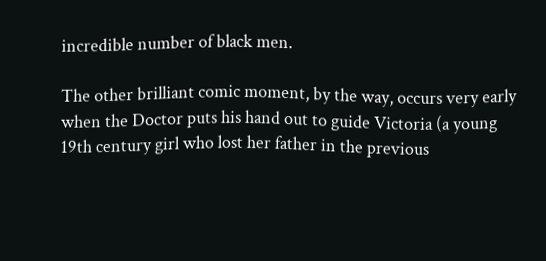incredible number of black men.

The other brilliant comic moment, by the way, occurs very early when the Doctor puts his hand out to guide Victoria (a young 19th century girl who lost her father in the previous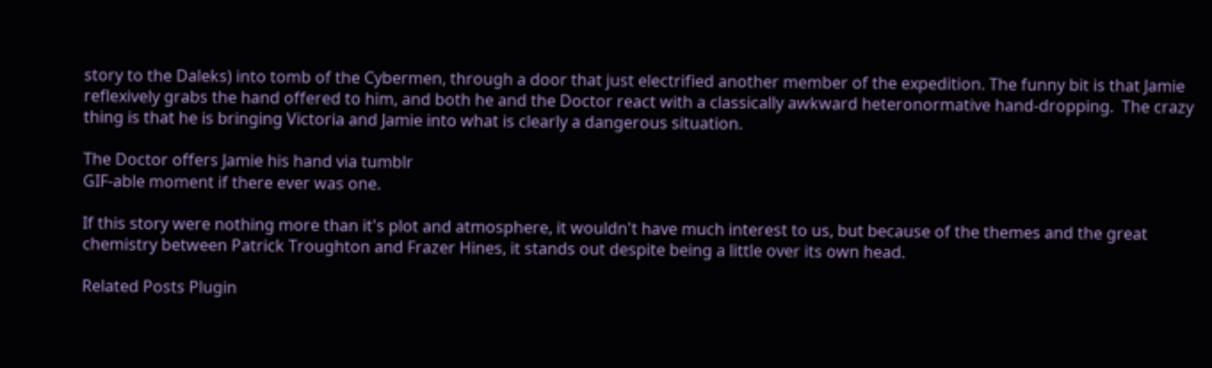story to the Daleks) into tomb of the Cybermen, through a door that just electrified another member of the expedition. The funny bit is that Jamie reflexively grabs the hand offered to him, and both he and the Doctor react with a classically awkward heteronormative hand-dropping.  The crazy thing is that he is bringing Victoria and Jamie into what is clearly a dangerous situation.

The Doctor offers Jamie his hand via tumblr
GIF-able moment if there ever was one.

If this story were nothing more than it's plot and atmosphere, it wouldn't have much interest to us, but because of the themes and the great chemistry between Patrick Troughton and Frazer Hines, it stands out despite being a little over its own head.

Related Posts Plugin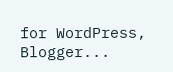for WordPress, Blogger...